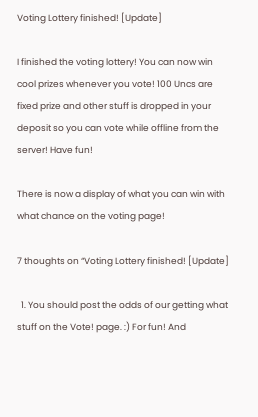Voting Lottery finished! [Update]

I finished the voting lottery! You can now win cool prizes whenever you vote! 100 Uncs are fixed prize and other stuff is dropped in your deposit so you can vote while offline from the server! Have fun!

There is now a display of what you can win with what chance on the voting page!

7 thoughts on “Voting Lottery finished! [Update]

  1. You should post the odds of our getting what stuff on the Vote! page. :) For fun! And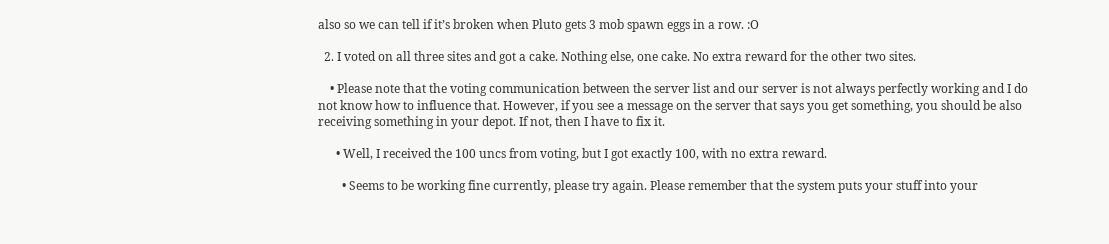also so we can tell if it’s broken when Pluto gets 3 mob spawn eggs in a row. :O

  2. I voted on all three sites and got a cake. Nothing else, one cake. No extra reward for the other two sites.

    • Please note that the voting communication between the server list and our server is not always perfectly working and I do not know how to influence that. However, if you see a message on the server that says you get something, you should be also receiving something in your depot. If not, then I have to fix it.

      • Well, I received the 100 uncs from voting, but I got exactly 100, with no extra reward.

        • Seems to be working fine currently, please try again. Please remember that the system puts your stuff into your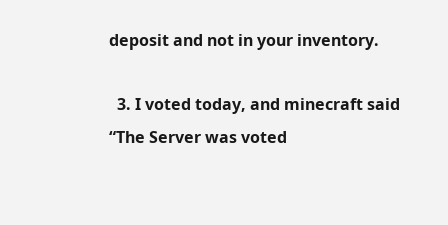deposit and not in your inventory.

  3. I voted today, and minecraft said “The Server was voted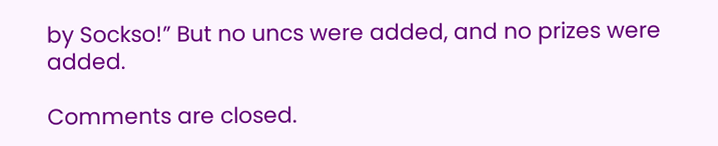by Sockso!” But no uncs were added, and no prizes were added.

Comments are closed.